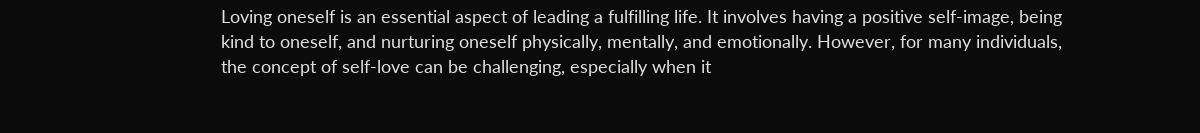Loving oneself is an essential aspect of leading a fulfilling life. It involves having a positive self-image, being kind to oneself, and nurturing oneself physically, mentally, and emotionally. However, for many individuals, the concept of self-love can be challenging, especially when it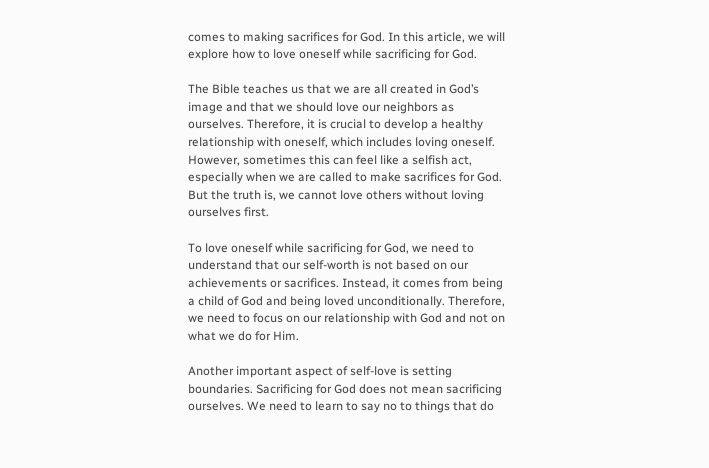comes to making sacrifices for God. In this article, we will explore how to love oneself while sacrificing for God.

The Bible teaches us that we are all created in God’s image and that we should love our neighbors as ourselves. Therefore, it is crucial to develop a healthy relationship with oneself, which includes loving oneself. However, sometimes this can feel like a selfish act, especially when we are called to make sacrifices for God. But the truth is, we cannot love others without loving ourselves first.

To love oneself while sacrificing for God, we need to understand that our self-worth is not based on our achievements or sacrifices. Instead, it comes from being a child of God and being loved unconditionally. Therefore, we need to focus on our relationship with God and not on what we do for Him.

Another important aspect of self-love is setting boundaries. Sacrificing for God does not mean sacrificing ourselves. We need to learn to say no to things that do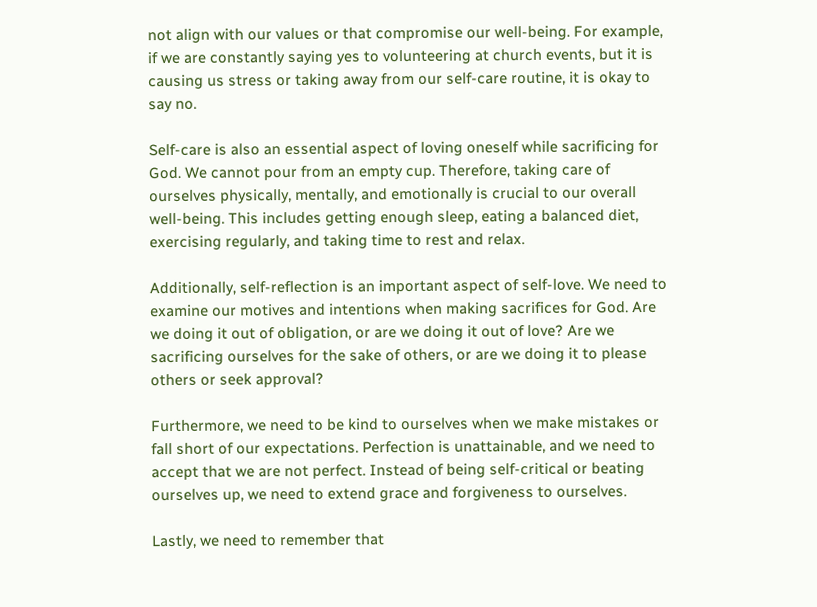not align with our values or that compromise our well-being. For example, if we are constantly saying yes to volunteering at church events, but it is causing us stress or taking away from our self-care routine, it is okay to say no.

Self-care is also an essential aspect of loving oneself while sacrificing for God. We cannot pour from an empty cup. Therefore, taking care of ourselves physically, mentally, and emotionally is crucial to our overall well-being. This includes getting enough sleep, eating a balanced diet, exercising regularly, and taking time to rest and relax.

Additionally, self-reflection is an important aspect of self-love. We need to examine our motives and intentions when making sacrifices for God. Are we doing it out of obligation, or are we doing it out of love? Are we sacrificing ourselves for the sake of others, or are we doing it to please others or seek approval?

Furthermore, we need to be kind to ourselves when we make mistakes or fall short of our expectations. Perfection is unattainable, and we need to accept that we are not perfect. Instead of being self-critical or beating ourselves up, we need to extend grace and forgiveness to ourselves.

Lastly, we need to remember that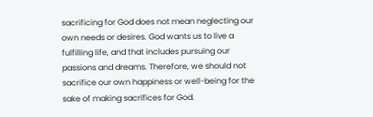sacrificing for God does not mean neglecting our own needs or desires. God wants us to live a fulfilling life, and that includes pursuing our passions and dreams. Therefore, we should not sacrifice our own happiness or well-being for the sake of making sacrifices for God.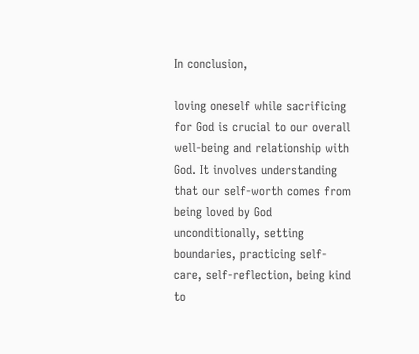In conclusion,

loving oneself while sacrificing for God is crucial to our overall well-being and relationship with God. It involves understanding that our self-worth comes from being loved by God unconditionally, setting boundaries, practicing self-care, self-reflection, being kind to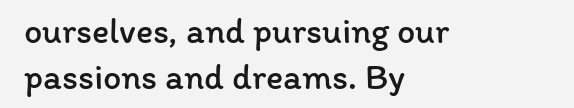ourselves, and pursuing our passions and dreams. By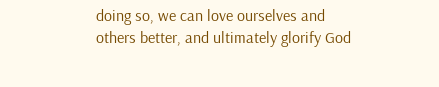doing so, we can love ourselves and others better, and ultimately glorify God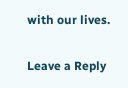with our lives.

Leave a Reply